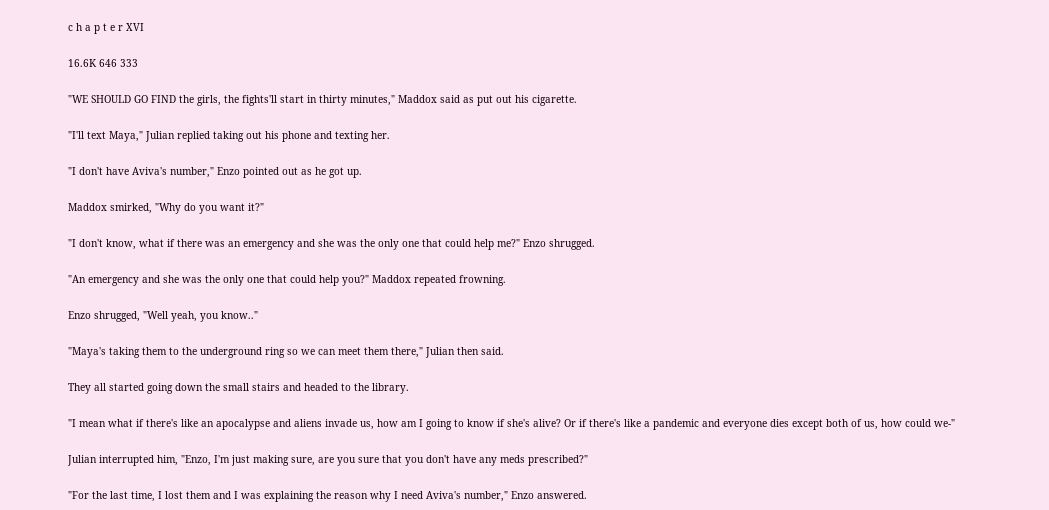c h a p t e r XVI

16.6K 646 333

"WE SHOULD GO FIND the girls, the fights'll start in thirty minutes," Maddox said as put out his cigarette.

"I'll text Maya," Julian replied taking out his phone and texting her.

"I don't have Aviva's number," Enzo pointed out as he got up.

Maddox smirked, "Why do you want it?"

"I don't know, what if there was an emergency and she was the only one that could help me?" Enzo shrugged.

"An emergency and she was the only one that could help you?" Maddox repeated frowning.

Enzo shrugged, "Well yeah, you know.."

"Maya's taking them to the underground ring so we can meet them there," Julian then said.

They all started going down the small stairs and headed to the library.

"I mean what if there's like an apocalypse and aliens invade us, how am I going to know if she's alive? Or if there's like a pandemic and everyone dies except both of us, how could we-"

Julian interrupted him, "Enzo, I'm just making sure, are you sure that you don't have any meds prescribed?"

"For the last time, I lost them and I was explaining the reason why I need Aviva's number," Enzo answered.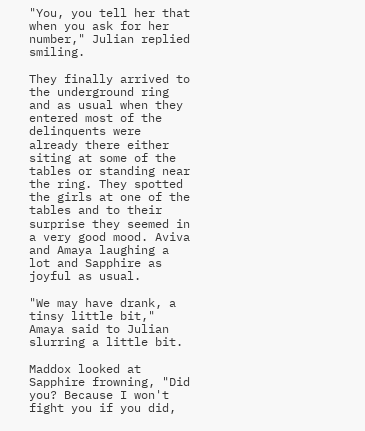"You, you tell her that when you ask for her number," Julian replied smiling.

They finally arrived to the underground ring and as usual when they entered most of the delinquents were already there either siting at some of the tables or standing near the ring. They spotted the girls at one of the tables and to their surprise they seemed in a very good mood. Aviva and Amaya laughing a lot and Sapphire as joyful as usual.

"We may have drank, a tinsy little bit," Amaya said to Julian slurring a little bit.

Maddox looked at Sapphire frowning, "Did you? Because I won't fight you if you did,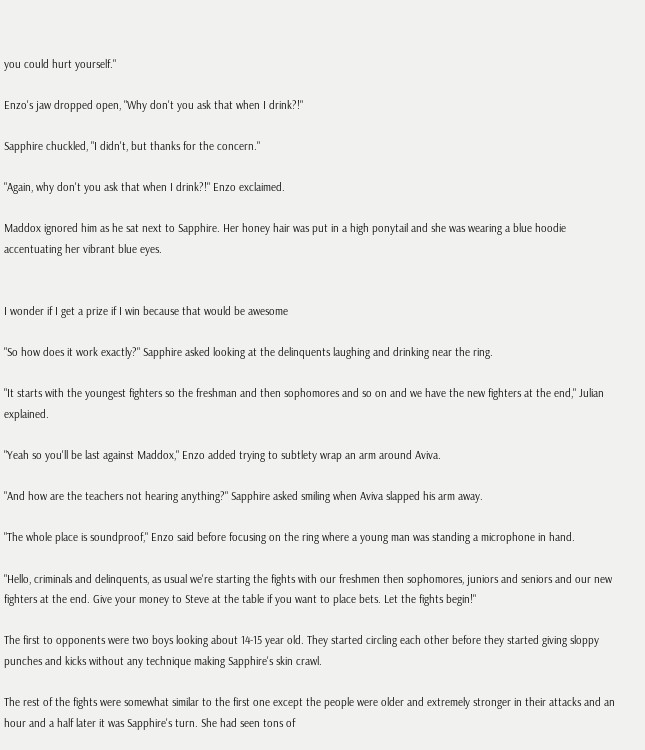you could hurt yourself."

Enzo's jaw dropped open, "Why don't you ask that when I drink?!"

Sapphire chuckled, "I didn't, but thanks for the concern."

"Again, why don't you ask that when I drink?!" Enzo exclaimed.

Maddox ignored him as he sat next to Sapphire. Her honey hair was put in a high ponytail and she was wearing a blue hoodie accentuating her vibrant blue eyes.


I wonder if I get a prize if I win because that would be awesome

"So how does it work exactly?" Sapphire asked looking at the delinquents laughing and drinking near the ring.

"It starts with the youngest fighters so the freshman and then sophomores and so on and we have the new fighters at the end," Julian explained.

"Yeah so you'll be last against Maddox," Enzo added trying to subtlety wrap an arm around Aviva.

"And how are the teachers not hearing anything?" Sapphire asked smiling when Aviva slapped his arm away.

"The whole place is soundproof," Enzo said before focusing on the ring where a young man was standing a microphone in hand.

"Hello, criminals and delinquents, as usual we're starting the fights with our freshmen then sophomores, juniors and seniors and our new fighters at the end. Give your money to Steve at the table if you want to place bets. Let the fights begin!"

The first to opponents were two boys looking about 14-15 year old. They started circling each other before they started giving sloppy punches and kicks without any technique making Sapphire's skin crawl.

The rest of the fights were somewhat similar to the first one except the people were older and extremely stronger in their attacks and an hour and a half later it was Sapphire's turn. She had seen tons of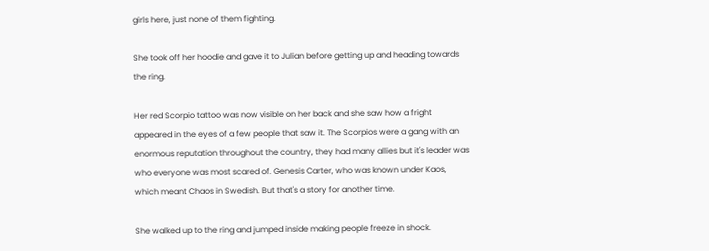girls here, just none of them fighting.

She took off her hoodie and gave it to Julian before getting up and heading towards the ring.

Her red Scorpio tattoo was now visible on her back and she saw how a fright appeared in the eyes of a few people that saw it. The Scorpios were a gang with an enormous reputation throughout the country, they had many allies but it's leader was who everyone was most scared of. Genesis Carter, who was known under Kaos, which meant Chaos in Swedish. But that's a story for another time.

She walked up to the ring and jumped inside making people freeze in shock.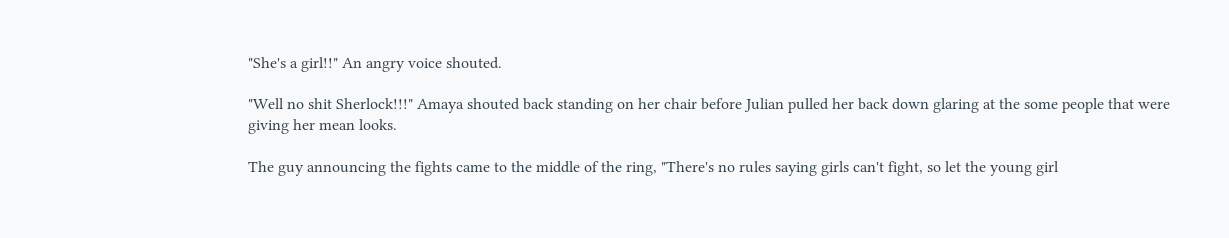"She's a girl!!" An angry voice shouted.

"Well no shit Sherlock!!!" Amaya shouted back standing on her chair before Julian pulled her back down glaring at the some people that were giving her mean looks.

The guy announcing the fights came to the middle of the ring, "There's no rules saying girls can't fight, so let the young girl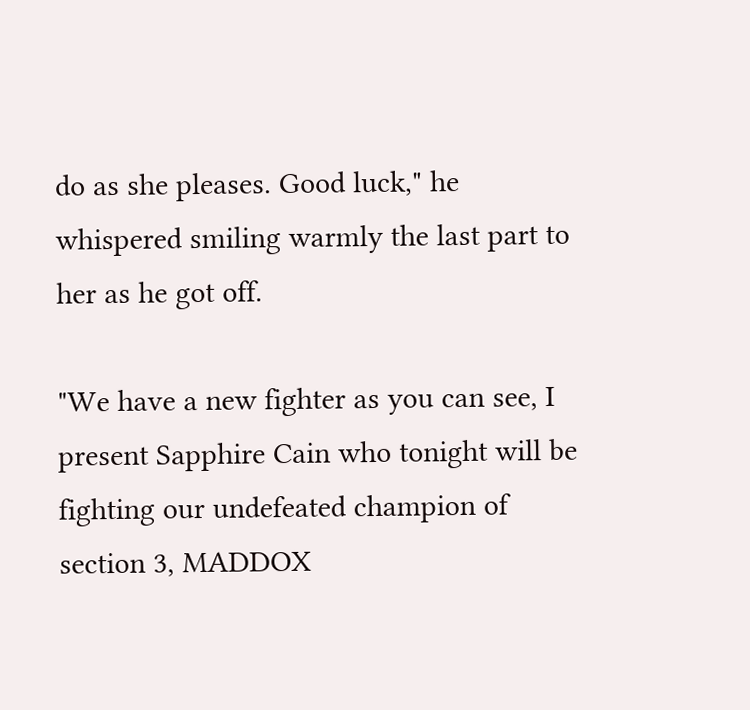do as she pleases. Good luck," he whispered smiling warmly the last part to her as he got off.

"We have a new fighter as you can see, I present Sapphire Cain who tonight will be fighting our undefeated champion of section 3, MADDOX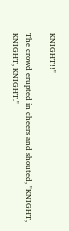KNIGHT!!"

The crowd erupted in cheers and shouted, "KNIGHT, KNIGHT, KNIGHT."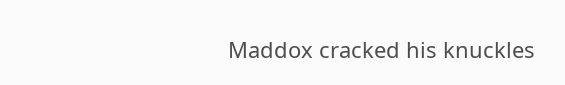Maddox cracked his knuckles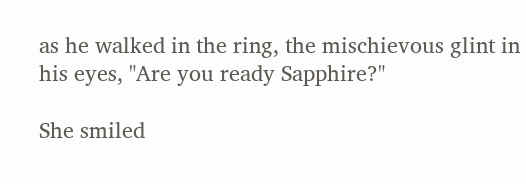as he walked in the ring, the mischievous glint in his eyes, "Are you ready Sapphire?"

She smiled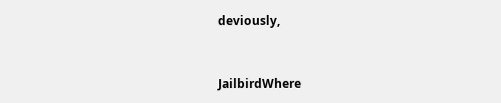deviously,


JailbirdWhere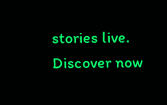stories live. Discover now